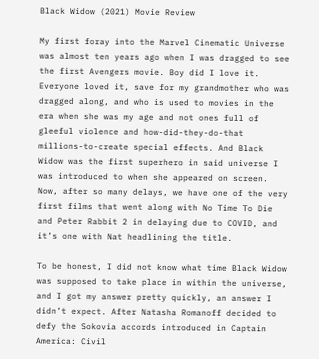Black Widow (2021) Movie Review

My first foray into the Marvel Cinematic Universe was almost ten years ago when I was dragged to see the first Avengers movie. Boy did I love it. Everyone loved it, save for my grandmother who was dragged along, and who is used to movies in the era when she was my age and not ones full of gleeful violence and how-did-they-do-that millions-to-create special effects. And Black Widow was the first superhero in said universe I was introduced to when she appeared on screen. Now, after so many delays, we have one of the very first films that went along with No Time To Die and Peter Rabbit 2 in delaying due to COVID, and it’s one with Nat headlining the title.

To be honest, I did not know what time Black Widow was supposed to take place in within the universe, and I got my answer pretty quickly, an answer I didn’t expect. After Natasha Romanoff decided to defy the Sokovia accords introduced in Captain America: Civil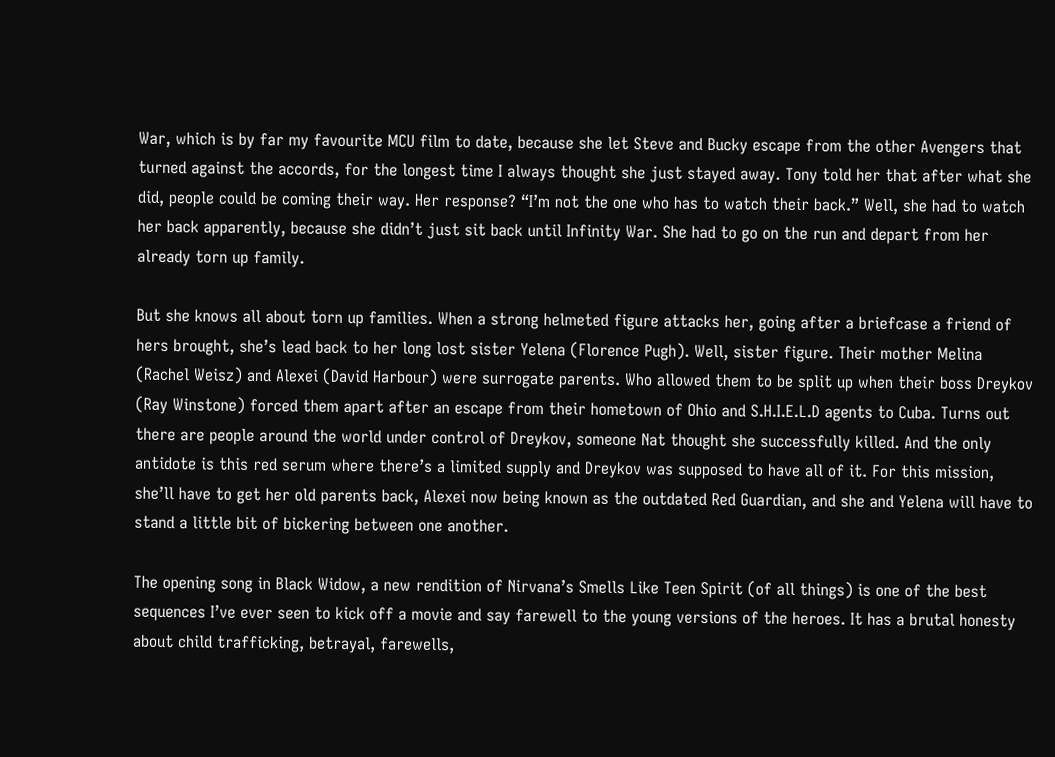War, which is by far my favourite MCU film to date, because she let Steve and Bucky escape from the other Avengers that turned against the accords, for the longest time I always thought she just stayed away. Tony told her that after what she did, people could be coming their way. Her response? “I’m not the one who has to watch their back.” Well, she had to watch her back apparently, because she didn’t just sit back until Infinity War. She had to go on the run and depart from her already torn up family.

But she knows all about torn up families. When a strong helmeted figure attacks her, going after a briefcase a friend of hers brought, she’s lead back to her long lost sister Yelena (Florence Pugh). Well, sister figure. Their mother Melina (Rachel Weisz) and Alexei (David Harbour) were surrogate parents. Who allowed them to be split up when their boss Dreykov (Ray Winstone) forced them apart after an escape from their hometown of Ohio and S.H.I.E.L.D agents to Cuba. Turns out there are people around the world under control of Dreykov, someone Nat thought she successfully killed. And the only antidote is this red serum where there’s a limited supply and Dreykov was supposed to have all of it. For this mission, she’ll have to get her old parents back, Alexei now being known as the outdated Red Guardian, and she and Yelena will have to stand a little bit of bickering between one another.

The opening song in Black Widow, a new rendition of Nirvana’s Smells Like Teen Spirit (of all things) is one of the best sequences I’ve ever seen to kick off a movie and say farewell to the young versions of the heroes. It has a brutal honesty about child trafficking, betrayal, farewells,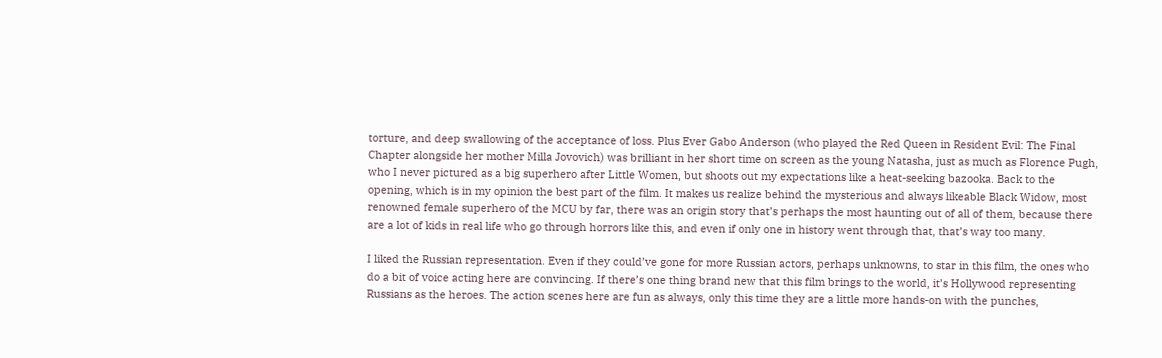torture, and deep swallowing of the acceptance of loss. Plus Ever Gabo Anderson (who played the Red Queen in Resident Evil: The Final Chapter alongside her mother Milla Jovovich) was brilliant in her short time on screen as the young Natasha, just as much as Florence Pugh, who I never pictured as a big superhero after Little Women, but shoots out my expectations like a heat-seeking bazooka. Back to the opening, which is in my opinion the best part of the film. It makes us realize behind the mysterious and always likeable Black Widow, most renowned female superhero of the MCU by far, there was an origin story that’s perhaps the most haunting out of all of them, because there are a lot of kids in real life who go through horrors like this, and even if only one in history went through that, that’s way too many.

I liked the Russian representation. Even if they could’ve gone for more Russian actors, perhaps unknowns, to star in this film, the ones who do a bit of voice acting here are convincing. If there’s one thing brand new that this film brings to the world, it’s Hollywood representing Russians as the heroes. The action scenes here are fun as always, only this time they are a little more hands-on with the punches,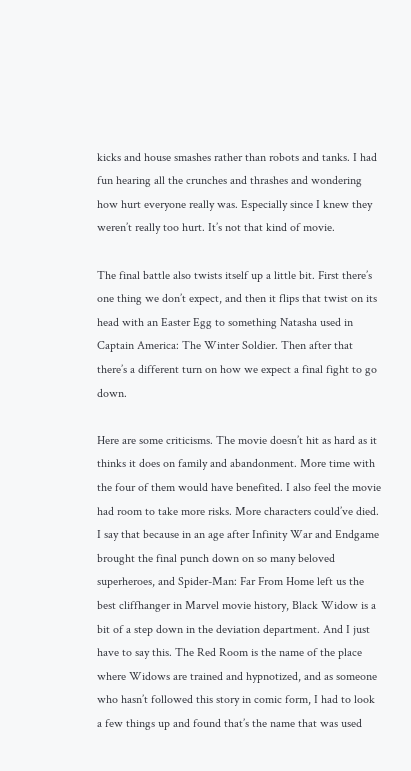kicks and house smashes rather than robots and tanks. I had fun hearing all the crunches and thrashes and wondering how hurt everyone really was. Especially since I knew they weren’t really too hurt. It’s not that kind of movie.

The final battle also twists itself up a little bit. First there’s one thing we don’t expect, and then it flips that twist on its head with an Easter Egg to something Natasha used in Captain America: The Winter Soldier. Then after that there’s a different turn on how we expect a final fight to go down.

Here are some criticisms. The movie doesn’t hit as hard as it thinks it does on family and abandonment. More time with the four of them would have benefited. I also feel the movie had room to take more risks. More characters could’ve died. I say that because in an age after Infinity War and Endgame brought the final punch down on so many beloved superheroes, and Spider-Man: Far From Home left us the best cliffhanger in Marvel movie history, Black Widow is a bit of a step down in the deviation department. And I just have to say this. The Red Room is the name of the place where Widows are trained and hypnotized, and as someone who hasn’t followed this story in comic form, I had to look a few things up and found that’s the name that was used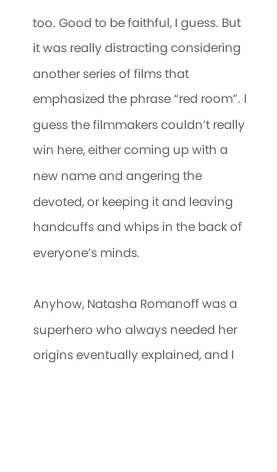too. Good to be faithful, I guess. But it was really distracting considering another series of films that emphasized the phrase “red room”. I guess the filmmakers couldn’t really win here, either coming up with a new name and angering the devoted, or keeping it and leaving handcuffs and whips in the back of everyone’s minds.

Anyhow, Natasha Romanoff was a superhero who always needed her origins eventually explained, and I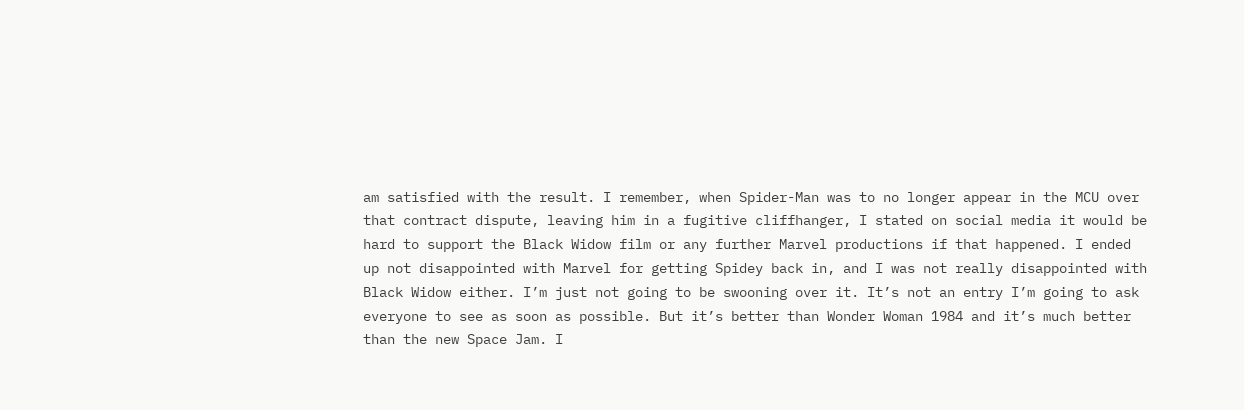am satisfied with the result. I remember, when Spider-Man was to no longer appear in the MCU over that contract dispute, leaving him in a fugitive cliffhanger, I stated on social media it would be hard to support the Black Widow film or any further Marvel productions if that happened. I ended up not disappointed with Marvel for getting Spidey back in, and I was not really disappointed with Black Widow either. I’m just not going to be swooning over it. It’s not an entry I’m going to ask everyone to see as soon as possible. But it’s better than Wonder Woman 1984 and it’s much better than the new Space Jam. I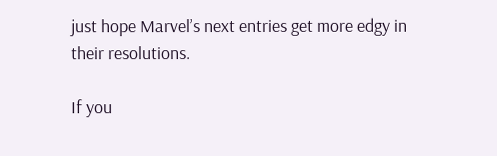just hope Marvel’s next entries get more edgy in their resolutions.

If you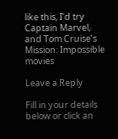like this, I’d try Captain Marvel, and Tom Cruise’s Mission: Impossible movies

Leave a Reply

Fill in your details below or click an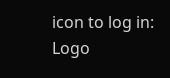icon to log in: Logo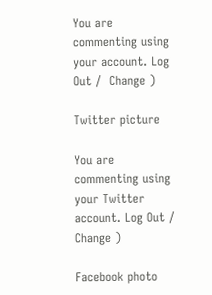You are commenting using your account. Log Out /  Change )

Twitter picture

You are commenting using your Twitter account. Log Out /  Change )

Facebook photo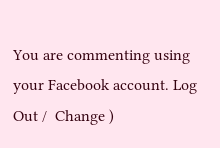You are commenting using your Facebook account. Log Out /  Change )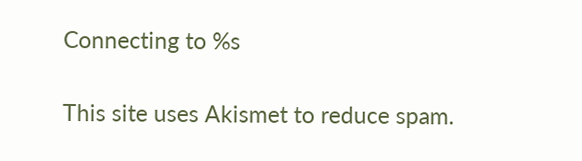Connecting to %s

This site uses Akismet to reduce spam.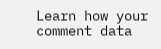Learn how your comment data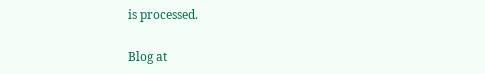is processed.

Blog at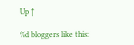Up ↑

%d bloggers like this: